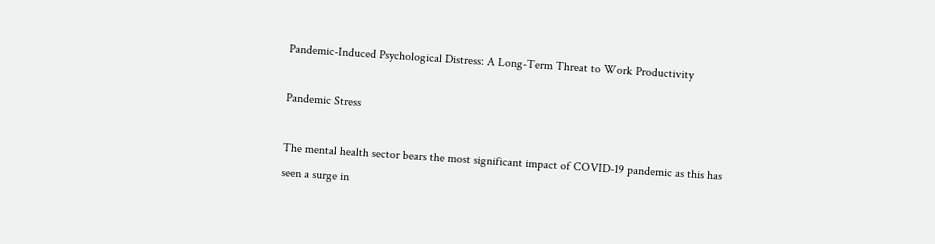Pandemic-Induced Psychological Distress: A Long-Term Threat to Work Productivity

Pandemic Stress

The mental health sector bears the most significant impact of COVID-19 pandemic as this has seen a surge in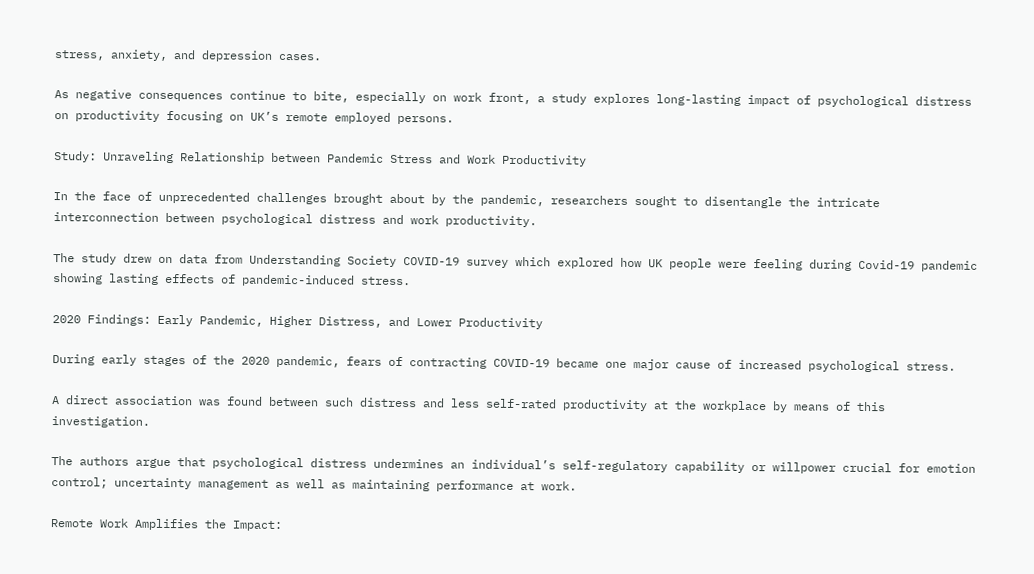stress, anxiety, and depression cases.

As negative consequences continue to bite, especially on work front, a study explores long-lasting impact of psychological distress on productivity focusing on UK’s remote employed persons.

Study: Unraveling Relationship between Pandemic Stress and Work Productivity

In the face of unprecedented challenges brought about by the pandemic, researchers sought to disentangle the intricate interconnection between psychological distress and work productivity.

The study drew on data from Understanding Society COVID-19 survey which explored how UK people were feeling during Covid-19 pandemic showing lasting effects of pandemic-induced stress.

2020 Findings: Early Pandemic, Higher Distress, and Lower Productivity

During early stages of the 2020 pandemic, fears of contracting COVID-19 became one major cause of increased psychological stress.

A direct association was found between such distress and less self-rated productivity at the workplace by means of this investigation.

The authors argue that psychological distress undermines an individual’s self-regulatory capability or willpower crucial for emotion control; uncertainty management as well as maintaining performance at work.

Remote Work Amplifies the Impact: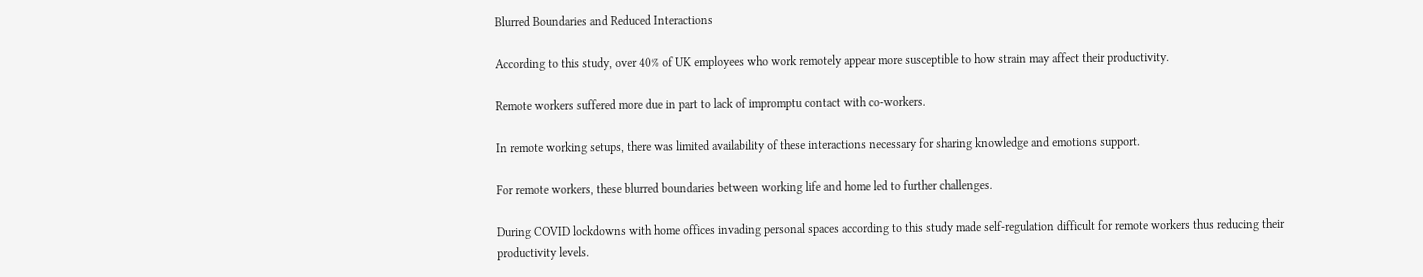Blurred Boundaries and Reduced Interactions

According to this study, over 40% of UK employees who work remotely appear more susceptible to how strain may affect their productivity.

Remote workers suffered more due in part to lack of impromptu contact with co-workers.

In remote working setups, there was limited availability of these interactions necessary for sharing knowledge and emotions support.

For remote workers, these blurred boundaries between working life and home led to further challenges.

During COVID lockdowns with home offices invading personal spaces according to this study made self-regulation difficult for remote workers thus reducing their productivity levels.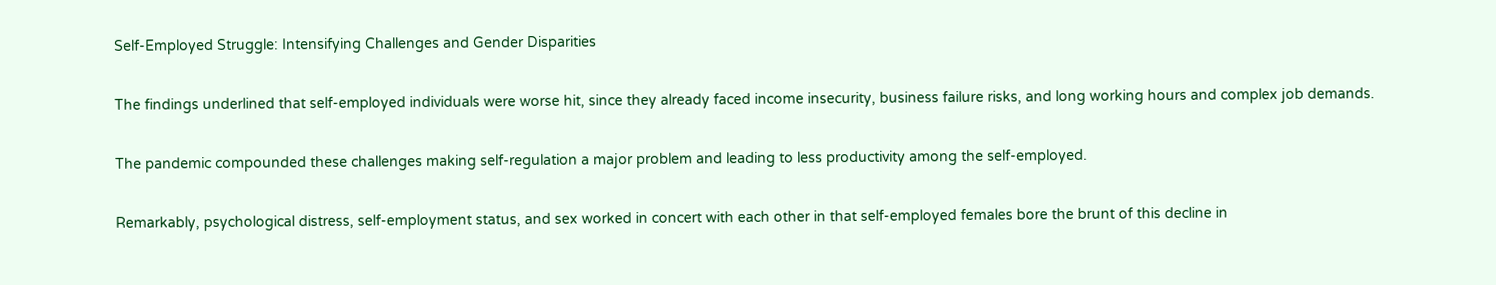Self-Employed Struggle: Intensifying Challenges and Gender Disparities

The findings underlined that self-employed individuals were worse hit, since they already faced income insecurity, business failure risks, and long working hours and complex job demands.

The pandemic compounded these challenges making self-regulation a major problem and leading to less productivity among the self-employed.

Remarkably, psychological distress, self-employment status, and sex worked in concert with each other in that self-employed females bore the brunt of this decline in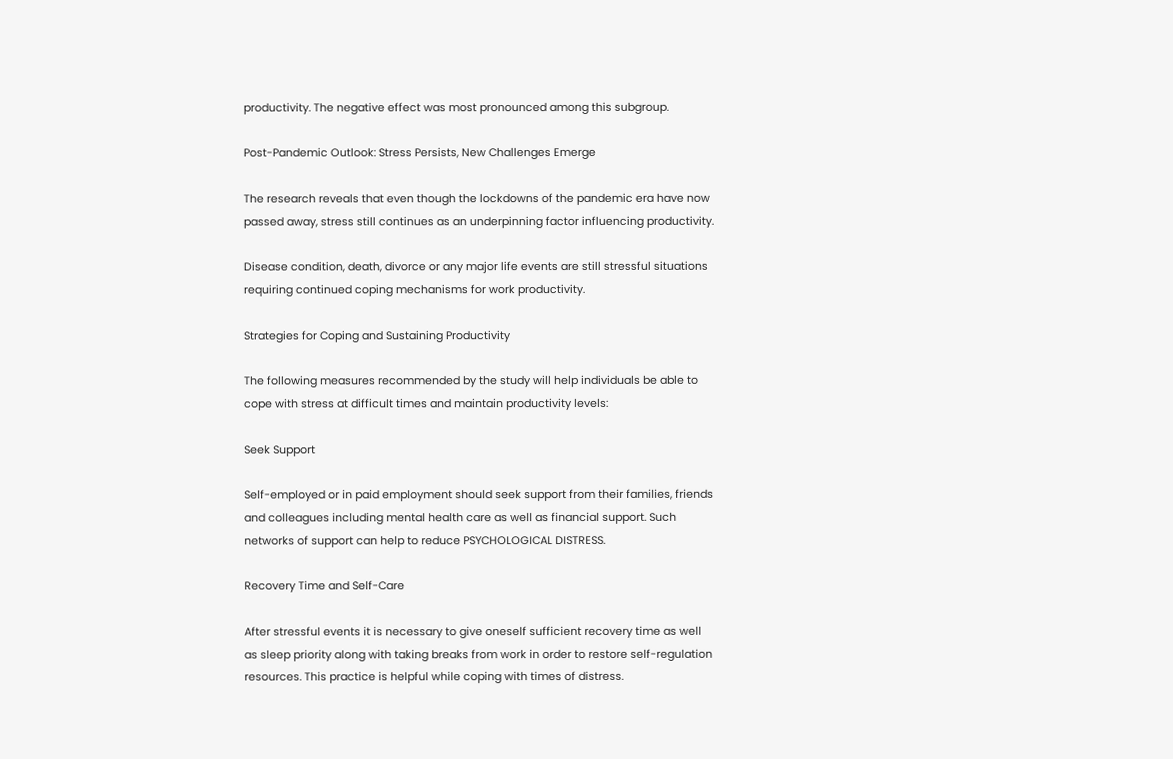productivity. The negative effect was most pronounced among this subgroup.

Post-Pandemic Outlook: Stress Persists, New Challenges Emerge

The research reveals that even though the lockdowns of the pandemic era have now passed away, stress still continues as an underpinning factor influencing productivity.

Disease condition, death, divorce or any major life events are still stressful situations requiring continued coping mechanisms for work productivity.

Strategies for Coping and Sustaining Productivity

The following measures recommended by the study will help individuals be able to cope with stress at difficult times and maintain productivity levels:

Seek Support

Self-employed or in paid employment should seek support from their families, friends and colleagues including mental health care as well as financial support. Such networks of support can help to reduce PSYCHOLOGICAL DISTRESS.

Recovery Time and Self-Care

After stressful events it is necessary to give oneself sufficient recovery time as well as sleep priority along with taking breaks from work in order to restore self-regulation resources. This practice is helpful while coping with times of distress.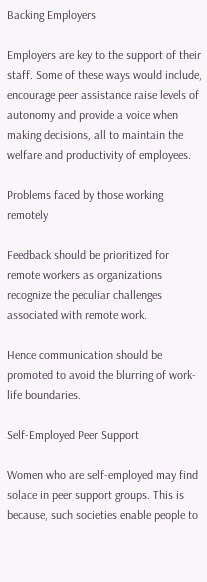Backing Employers

Employers are key to the support of their staff. Some of these ways would include, encourage peer assistance raise levels of autonomy and provide a voice when making decisions, all to maintain the welfare and productivity of employees.

Problems faced by those working remotely

Feedback should be prioritized for remote workers as organizations recognize the peculiar challenges associated with remote work.

Hence communication should be promoted to avoid the blurring of work-life boundaries.

Self-Employed Peer Support

Women who are self-employed may find solace in peer support groups. This is because, such societies enable people to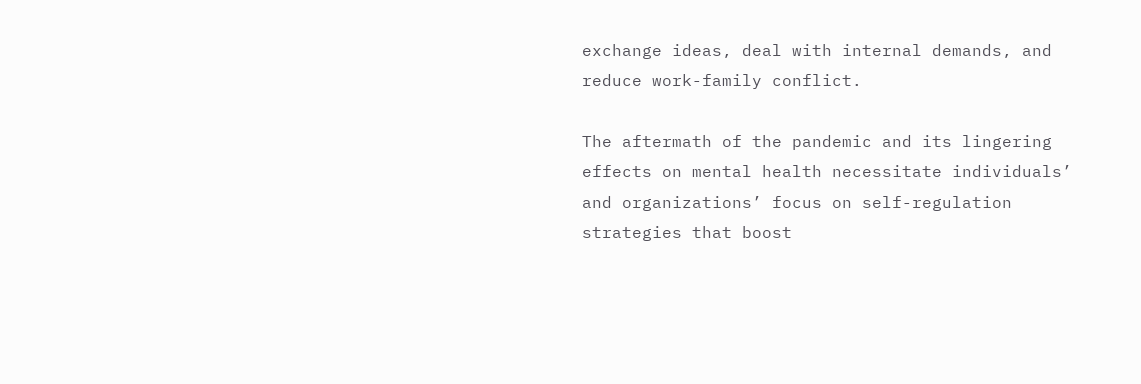exchange ideas, deal with internal demands, and reduce work-family conflict.

The aftermath of the pandemic and its lingering effects on mental health necessitate individuals’ and organizations’ focus on self-regulation strategies that boost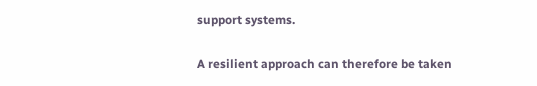support systems.

A resilient approach can therefore be taken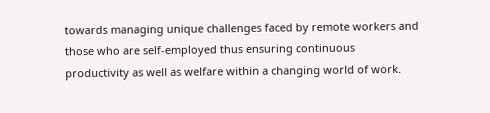towards managing unique challenges faced by remote workers and those who are self-employed thus ensuring continuous productivity as well as welfare within a changing world of work.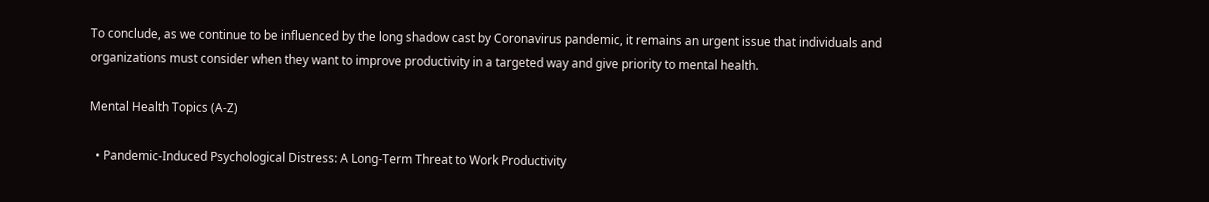To conclude, as we continue to be influenced by the long shadow cast by Coronavirus pandemic, it remains an urgent issue that individuals and organizations must consider when they want to improve productivity in a targeted way and give priority to mental health.

Mental Health Topics (A-Z)

  • Pandemic-Induced Psychological Distress: A Long-Term Threat to Work Productivity